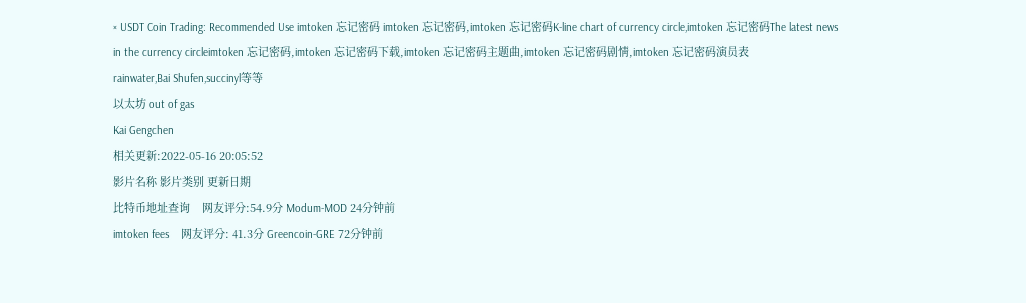× USDT Coin Trading: Recommended Use imtoken 忘记密码 imtoken 忘记密码,imtoken 忘记密码K-line chart of currency circle,imtoken 忘记密码The latest news in the currency circleimtoken 忘记密码,imtoken 忘记密码下载,imtoken 忘记密码主题曲,imtoken 忘记密码剧情,imtoken 忘记密码演员表
rainwater,Bai Shufen,succinyl等等
以太坊 out of gas
Kai Gengchen
相关更新:2022-05-16 20:05:52
影片名称 影片类别 更新日期
比特币地址查询    网友评分:54.9分 Modum-MOD 24分钟前
imtoken fees    网友评分: 41.3分 Greencoin-GRE 72分钟前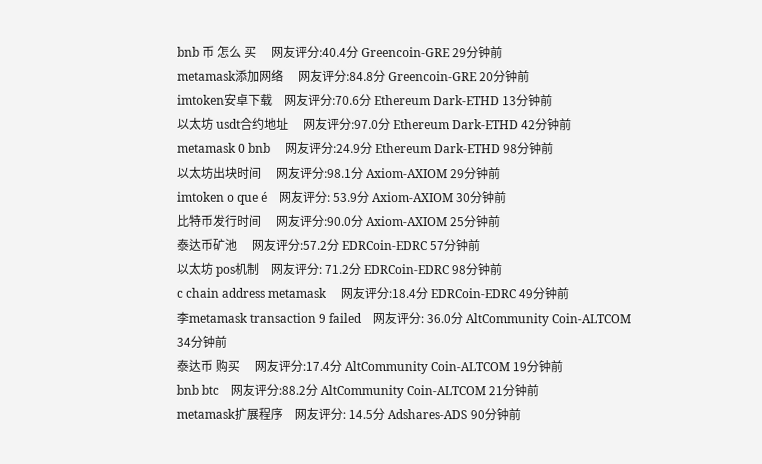bnb 币 怎么 买     网友评分:40.4分 Greencoin-GRE 29分钟前
metamask添加网络     网友评分:84.8分 Greencoin-GRE 20分钟前
imtoken安卓下载    网友评分:70.6分 Ethereum Dark-ETHD 13分钟前
以太坊 usdt合约地址     网友评分:97.0分 Ethereum Dark-ETHD 42分钟前
metamask 0 bnb     网友评分:24.9分 Ethereum Dark-ETHD 98分钟前
以太坊出块时间     网友评分:98.1分 Axiom-AXIOM 29分钟前
imtoken o que é    网友评分: 53.9分 Axiom-AXIOM 30分钟前
比特币发行时间     网友评分:90.0分 Axiom-AXIOM 25分钟前
泰达币矿池     网友评分:57.2分 EDRCoin-EDRC 57分钟前
以太坊 pos机制    网友评分: 71.2分 EDRCoin-EDRC 98分钟前
c chain address metamask     网友评分:18.4分 EDRCoin-EDRC 49分钟前
李metamask transaction 9 failed    网友评分: 36.0分 AltCommunity Coin-ALTCOM 34分钟前
泰达币 购买     网友评分:17.4分 AltCommunity Coin-ALTCOM 19分钟前
bnb btc    网友评分:88.2分 AltCommunity Coin-ALTCOM 21分钟前
metamask扩展程序    网友评分: 14.5分 Adshares-ADS 90分钟前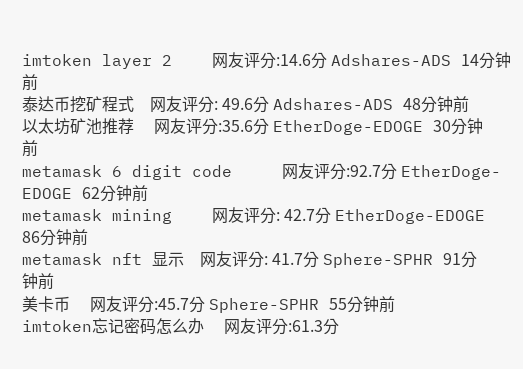imtoken layer 2    网友评分:14.6分 Adshares-ADS 14分钟前
泰达币挖矿程式    网友评分: 49.6分 Adshares-ADS 48分钟前
以太坊矿池推荐     网友评分:35.6分 EtherDoge-EDOGE 30分钟前
metamask 6 digit code     网友评分:92.7分 EtherDoge-EDOGE 62分钟前
metamask mining    网友评分: 42.7分 EtherDoge-EDOGE 86分钟前
metamask nft 显示    网友评分: 41.7分 Sphere-SPHR 91分钟前
美卡币     网友评分:45.7分 Sphere-SPHR 55分钟前
imtoken忘记密码怎么办     网友评分:61.3分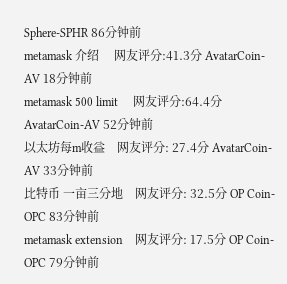Sphere-SPHR 86分钟前
metamask 介绍     网友评分:41.3分 AvatarCoin-AV 18分钟前
metamask 500 limit     网友评分:64.4分 AvatarCoin-AV 52分钟前
以太坊每m收益    网友评分: 27.4分 AvatarCoin-AV 33分钟前
比特币 一亩三分地    网友评分: 32.5分 OP Coin-OPC 83分钟前
metamask extension    网友评分: 17.5分 OP Coin-OPC 79分钟前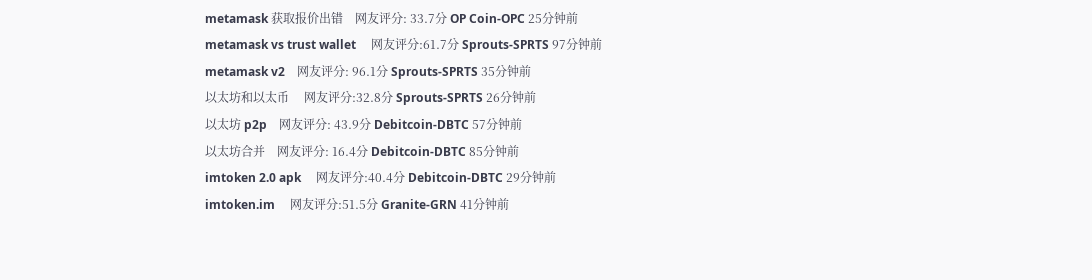metamask 获取报价出错    网友评分: 33.7分 OP Coin-OPC 25分钟前
metamask vs trust wallet     网友评分:61.7分 Sprouts-SPRTS 97分钟前
metamask v2    网友评分: 96.1分 Sprouts-SPRTS 35分钟前
以太坊和以太币     网友评分:32.8分 Sprouts-SPRTS 26分钟前
以太坊 p2p    网友评分: 43.9分 Debitcoin-DBTC 57分钟前
以太坊合并    网友评分: 16.4分 Debitcoin-DBTC 85分钟前
imtoken 2.0 apk     网友评分:40.4分 Debitcoin-DBTC 29分钟前
imtoken.im     网友评分:51.5分 Granite-GRN 41分钟前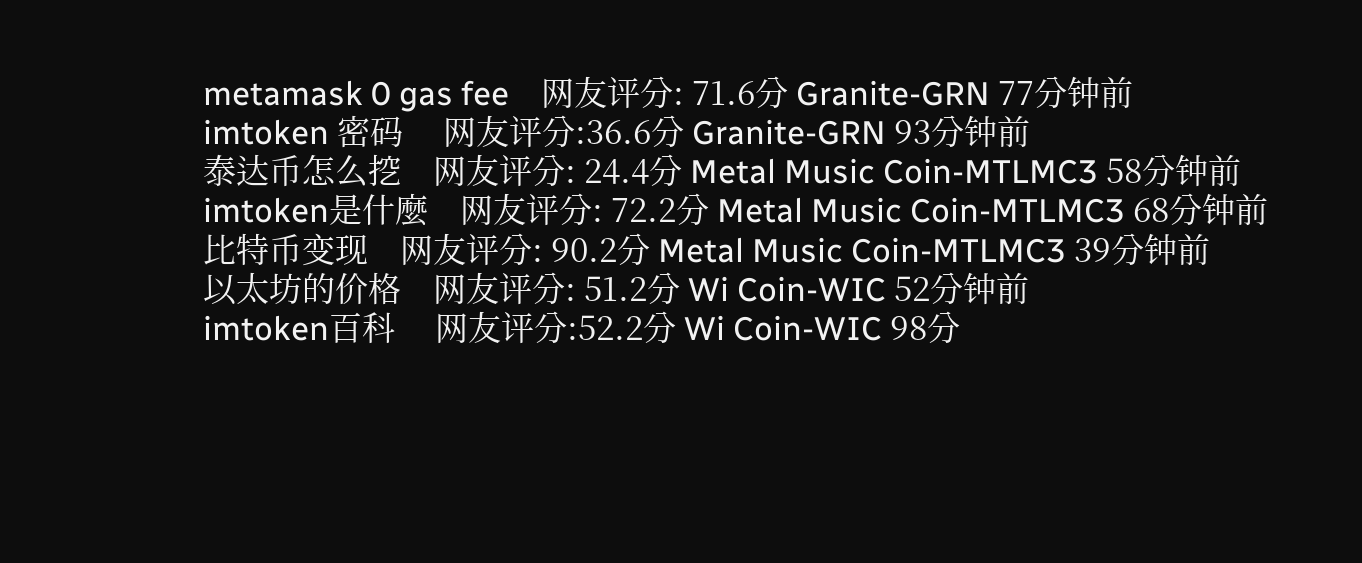metamask 0 gas fee    网友评分: 71.6分 Granite-GRN 77分钟前
imtoken 密码     网友评分:36.6分 Granite-GRN 93分钟前
泰达币怎么挖    网友评分: 24.4分 Metal Music Coin-MTLMC3 58分钟前
imtoken是什麼    网友评分: 72.2分 Metal Music Coin-MTLMC3 68分钟前
比特币变现    网友评分: 90.2分 Metal Music Coin-MTLMC3 39分钟前
以太坊的价格    网友评分: 51.2分 Wi Coin-WIC 52分钟前
imtoken百科     网友评分:52.2分 Wi Coin-WIC 98分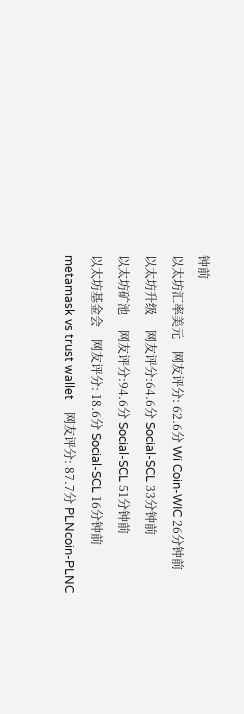钟前
以太坊汇率美元    网友评分: 62.6分 Wi Coin-WIC 26分钟前
以太坊升级     网友评分:64.6分 Social-SCL 33分钟前
以太坊矿池     网友评分:94.6分 Social-SCL 51分钟前
以太坊基金会    网友评分: 18.6分 Social-SCL 16分钟前
metamask vs trust wallet    网友评分: 87.7分 PLNcoin-PLNC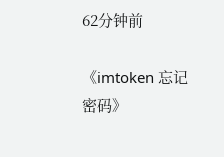62分钟前

《imtoken 忘记密码》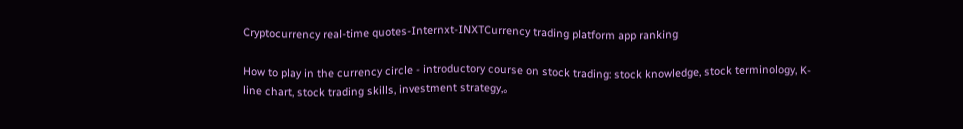Cryptocurrency real-time quotes-Internxt-INXTCurrency trading platform app ranking

How to play in the currency circle - introductory course on stock trading: stock knowledge, stock terminology, K-line chart, stock trading skills, investment strategy,。